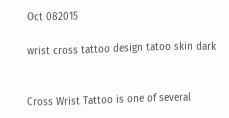Oct 082015

wrist cross tattoo design tatoo skin dark


Cross Wrist Tattoo is one of several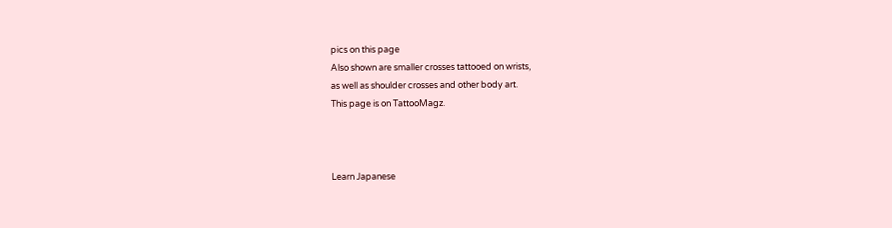pics on this page
Also shown are smaller crosses tattooed on wrists,
as well as shoulder crosses and other body art.
This page is on TattooMagz.



Learn Japanese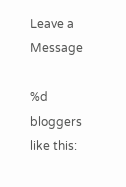Leave a Message

%d bloggers like this: